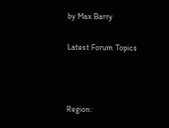by Max Barry

Latest Forum Topics



Region: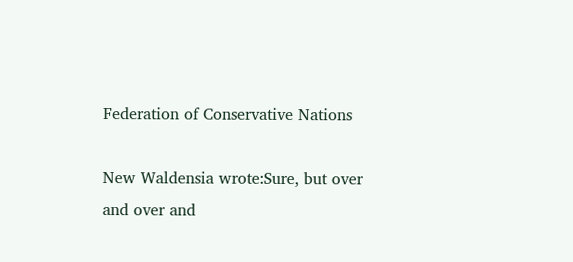Federation of Conservative Nations

New Waldensia wrote:Sure, but over and over and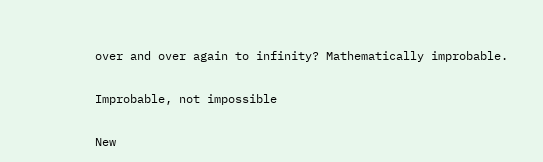over and over again to infinity? Mathematically improbable.

Improbable, not impossible

New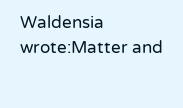Waldensia wrote:Matter and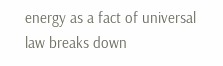energy as a fact of universal law breaks down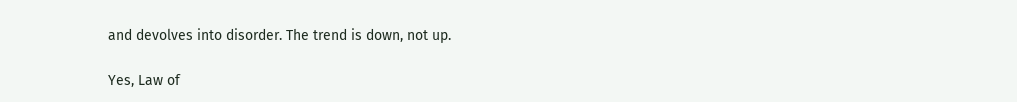and devolves into disorder. The trend is down, not up.

Yes, Law of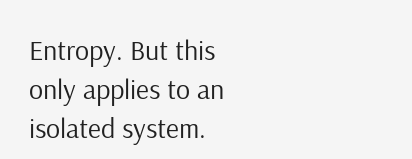Entropy. But this only applies to an isolated system.